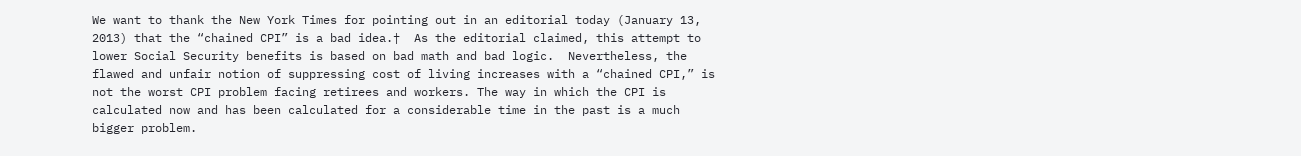We want to thank the New York Times for pointing out in an editorial today (January 13, 2013) that the “chained CPI” is a bad idea.†  As the editorial claimed, this attempt to lower Social Security benefits is based on bad math and bad logic.  Nevertheless, the flawed and unfair notion of suppressing cost of living increases with a “chained CPI,” is not the worst CPI problem facing retirees and workers. The way in which the CPI is calculated now and has been calculated for a considerable time in the past is a much bigger problem.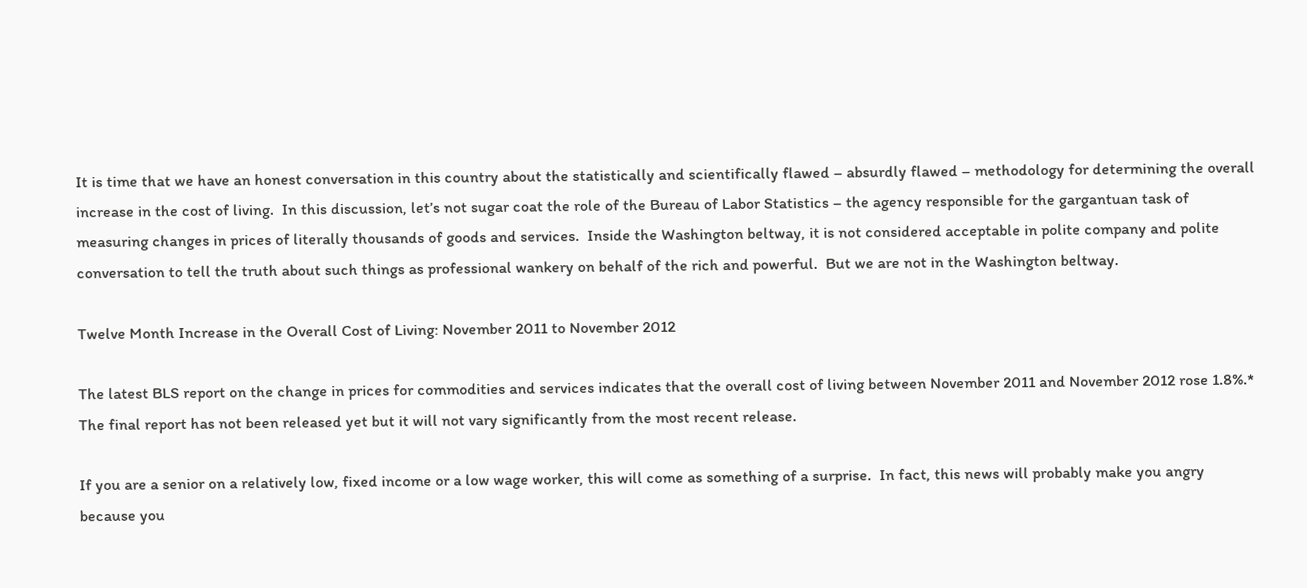It is time that we have an honest conversation in this country about the statistically and scientifically flawed – absurdly flawed – methodology for determining the overall increase in the cost of living.  In this discussion, let’s not sugar coat the role of the Bureau of Labor Statistics – the agency responsible for the gargantuan task of measuring changes in prices of literally thousands of goods and services.  Inside the Washington beltway, it is not considered acceptable in polite company and polite conversation to tell the truth about such things as professional wankery on behalf of the rich and powerful.  But we are not in the Washington beltway.

Twelve Month Increase in the Overall Cost of Living: November 2011 to November 2012

The latest BLS report on the change in prices for commodities and services indicates that the overall cost of living between November 2011 and November 2012 rose 1.8%.*  The final report has not been released yet but it will not vary significantly from the most recent release.

If you are a senior on a relatively low, fixed income or a low wage worker, this will come as something of a surprise.  In fact, this news will probably make you angry because you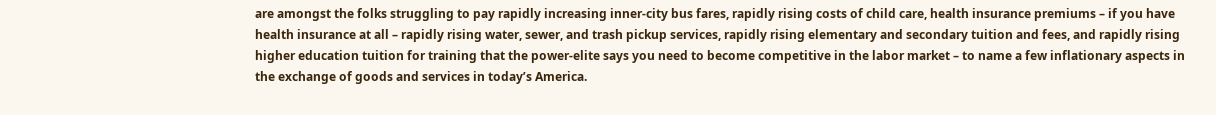are amongst the folks struggling to pay rapidly increasing inner-city bus fares, rapidly rising costs of child care, health insurance premiums – if you have health insurance at all – rapidly rising water, sewer, and trash pickup services, rapidly rising elementary and secondary tuition and fees, and rapidly rising higher education tuition for training that the power-elite says you need to become competitive in the labor market – to name a few inflationary aspects in the exchange of goods and services in today’s America.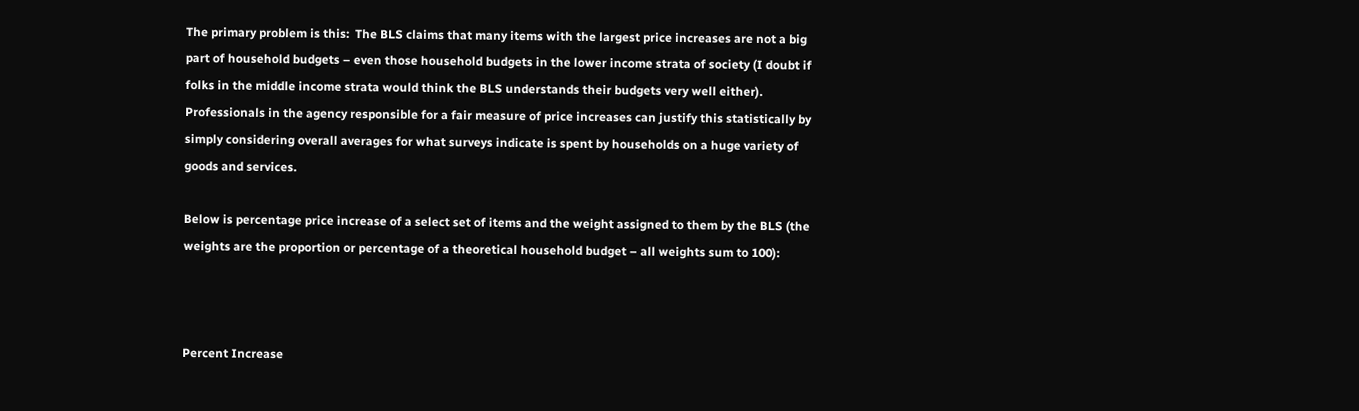The primary problem is this:  The BLS claims that many items with the largest price increases are not a big part of household budgets – even those household budgets in the lower income strata of society (I doubt if folks in the middle income strata would think the BLS understands their budgets very well either).  Professionals in the agency responsible for a fair measure of price increases can justify this statistically by simply considering overall averages for what surveys indicate is spent by households on a huge variety of goods and services.

Below is percentage price increase of a select set of items and the weight assigned to them by the BLS (the weights are the proportion or percentage of a theoretical household budget – all weights sum to 100):



Percent Increase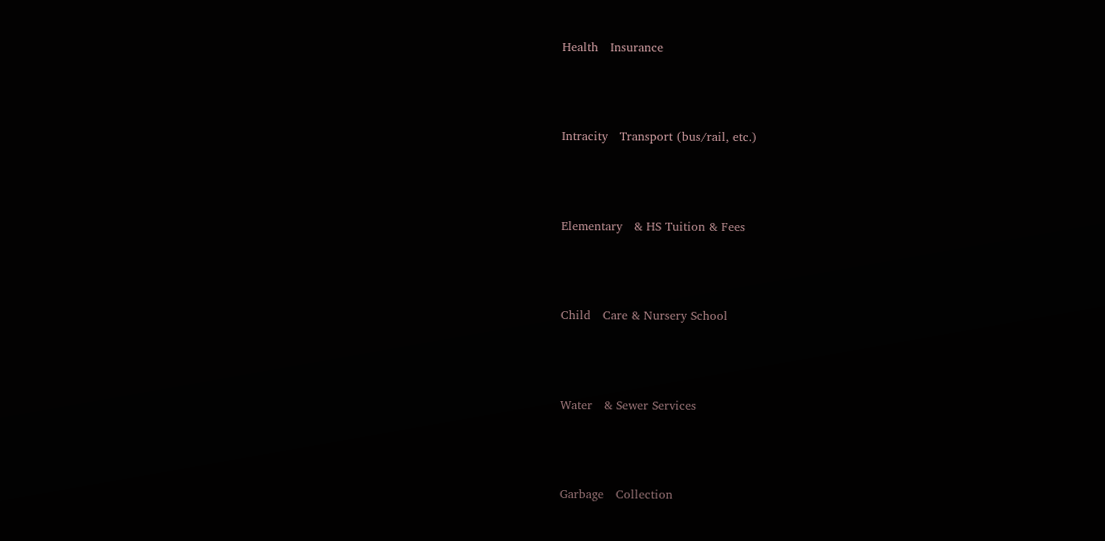Health   Insurance



Intracity   Transport (bus/rail, etc.)



Elementary   & HS Tuition & Fees



Child   Care & Nursery School



Water   & Sewer Services



Garbage   Collection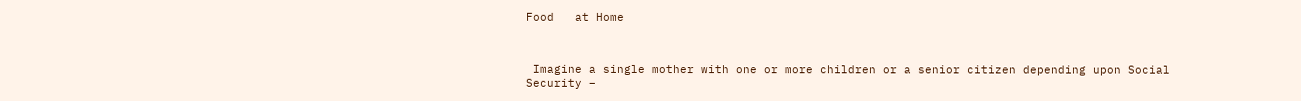Food   at Home



 Imagine a single mother with one or more children or a senior citizen depending upon Social Security –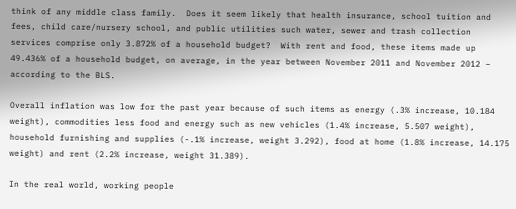think of any middle class family.  Does it seem likely that health insurance, school tuition and fees, child care/nursery school, and public utilities such water, sewer and trash collection services comprise only 3.872% of a household budget?  With rent and food, these items made up 49.436% of a household budget, on average, in the year between November 2011 and November 2012 – according to the BLS.

Overall inflation was low for the past year because of such items as energy (.3% increase, 10.184 weight), commodities less food and energy such as new vehicles (1.4% increase, 5.507 weight), household furnishing and supplies (-.1% increase, weight 3.292), food at home (1.8% increase, 14.175 weight) and rent (2.2% increase, weight 31.389).

In the real world, working people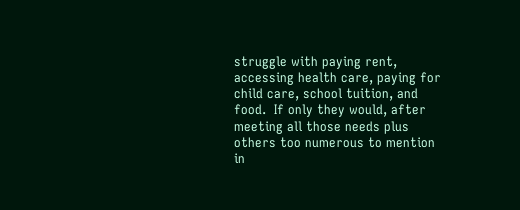struggle with paying rent, accessing health care, paying for child care, school tuition, and food.  If only they would, after meeting all those needs plus others too numerous to mention in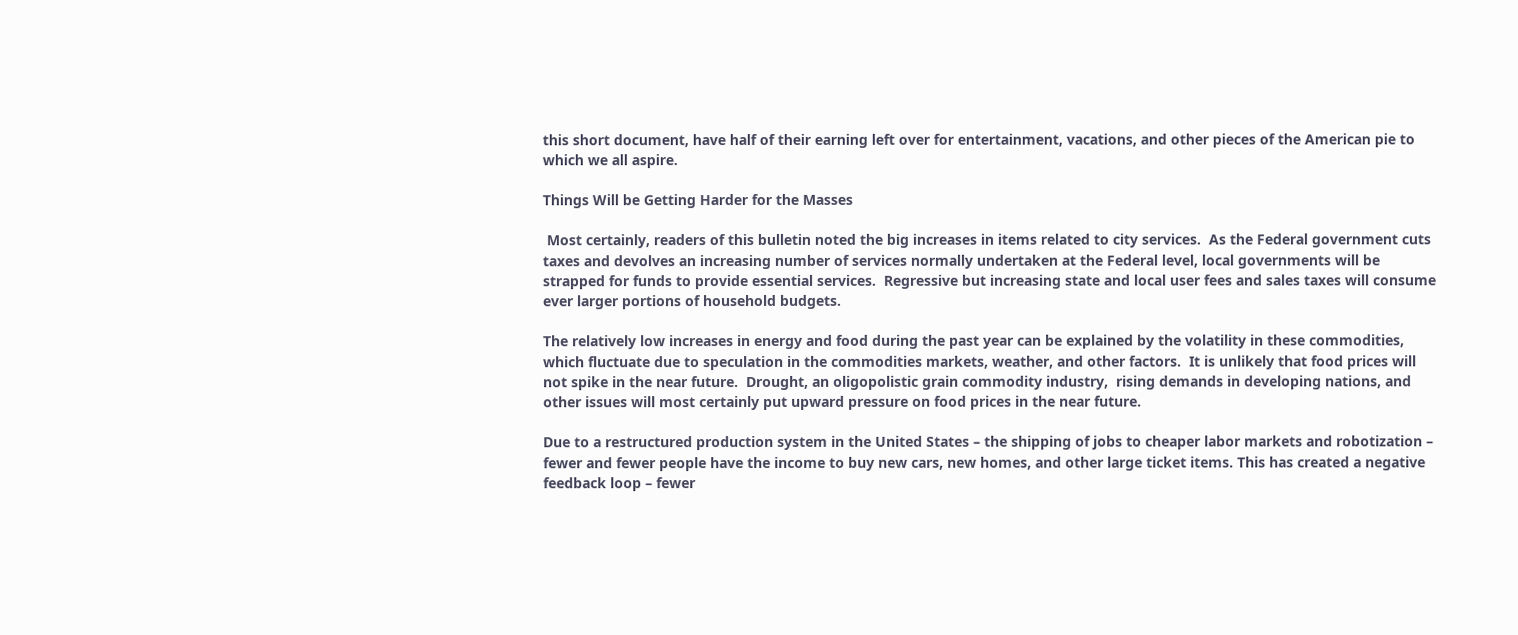this short document, have half of their earning left over for entertainment, vacations, and other pieces of the American pie to which we all aspire.

Things Will be Getting Harder for the Masses

 Most certainly, readers of this bulletin noted the big increases in items related to city services.  As the Federal government cuts taxes and devolves an increasing number of services normally undertaken at the Federal level, local governments will be strapped for funds to provide essential services.  Regressive but increasing state and local user fees and sales taxes will consume ever larger portions of household budgets.

The relatively low increases in energy and food during the past year can be explained by the volatility in these commodities, which fluctuate due to speculation in the commodities markets, weather, and other factors.  It is unlikely that food prices will not spike in the near future.  Drought, an oligopolistic grain commodity industry,  rising demands in developing nations, and other issues will most certainly put upward pressure on food prices in the near future.

Due to a restructured production system in the United States – the shipping of jobs to cheaper labor markets and robotization –  fewer and fewer people have the income to buy new cars, new homes, and other large ticket items. This has created a negative feedback loop – fewer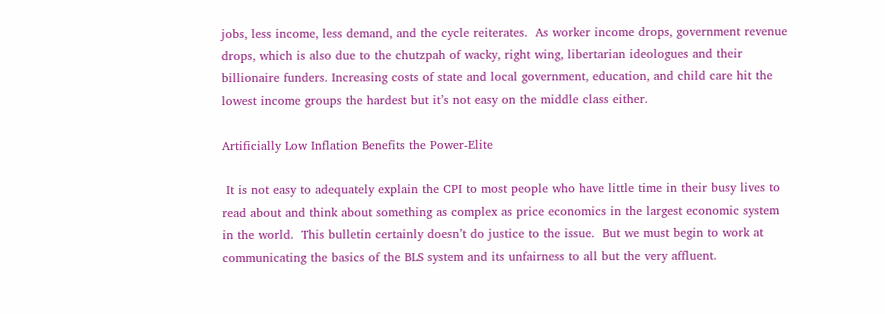jobs, less income, less demand, and the cycle reiterates.  As worker income drops, government revenue drops, which is also due to the chutzpah of wacky, right wing, libertarian ideologues and their billionaire funders. Increasing costs of state and local government, education, and child care hit the lowest income groups the hardest but it’s not easy on the middle class either.

Artificially Low Inflation Benefits the Power-Elite

 It is not easy to adequately explain the CPI to most people who have little time in their busy lives to read about and think about something as complex as price economics in the largest economic system in the world.  This bulletin certainly doesn’t do justice to the issue.  But we must begin to work at communicating the basics of the BLS system and its unfairness to all but the very affluent.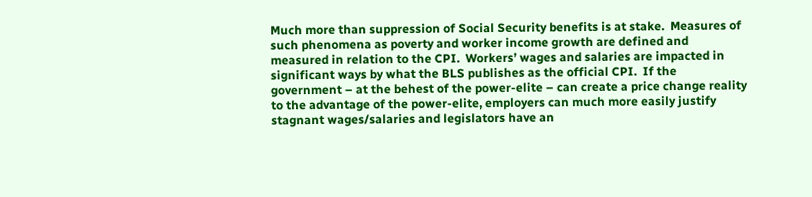Much more than suppression of Social Security benefits is at stake.  Measures of such phenomena as poverty and worker income growth are defined and measured in relation to the CPI.  Workers’ wages and salaries are impacted in significant ways by what the BLS publishes as the official CPI.  If the government – at the behest of the power-elite – can create a price change reality to the advantage of the power-elite, employers can much more easily justify stagnant wages/salaries and legislators have an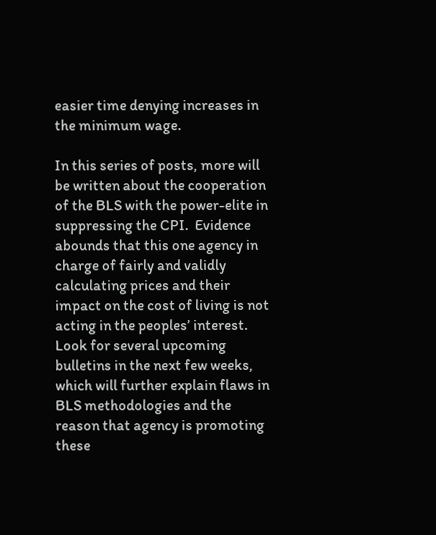easier time denying increases in the minimum wage.

In this series of posts, more will be written about the cooperation of the BLS with the power-elite in suppressing the CPI.  Evidence abounds that this one agency in charge of fairly and validly calculating prices and their impact on the cost of living is not acting in the peoples’ interest.  Look for several upcoming bulletins in the next few weeks, which will further explain flaws in BLS methodologies and the reason that agency is promoting these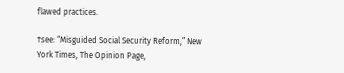flawed practices.

†see: “Misguided Social Security Reform,” New York Times, The Opinion Page,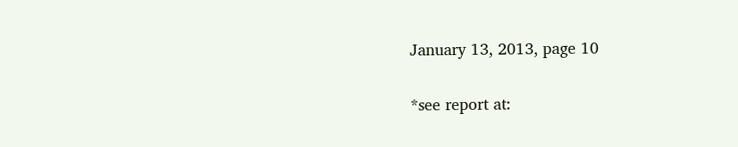January 13, 2013, page 10

*see report at: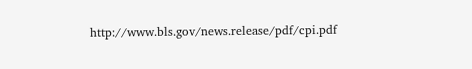http://www.bls.gov/news.release/pdf/cpi.pdf